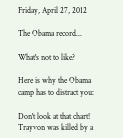Friday, April 27, 2012

The Obama record...

What's not to like?

Here is why the Obama camp has to distract you:

Don't look at that chart! Trayvon was killed by a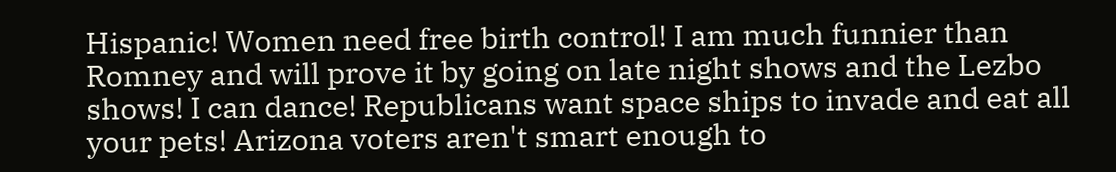Hispanic! Women need free birth control! I am much funnier than Romney and will prove it by going on late night shows and the Lezbo shows! I can dance! Republicans want space ships to invade and eat all your pets! Arizona voters aren't smart enough to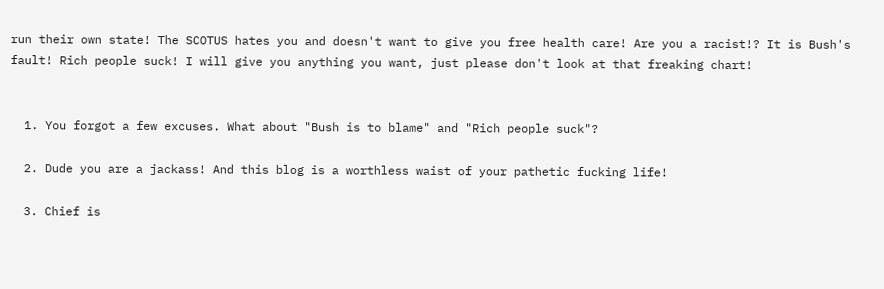run their own state! The SCOTUS hates you and doesn't want to give you free health care! Are you a racist!? It is Bush's fault! Rich people suck! I will give you anything you want, just please don't look at that freaking chart!


  1. You forgot a few excuses. What about "Bush is to blame" and "Rich people suck"?

  2. Dude you are a jackass! And this blog is a worthless waist of your pathetic fucking life!

  3. Chief is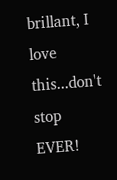brillant, I love this...don't stop EVER!